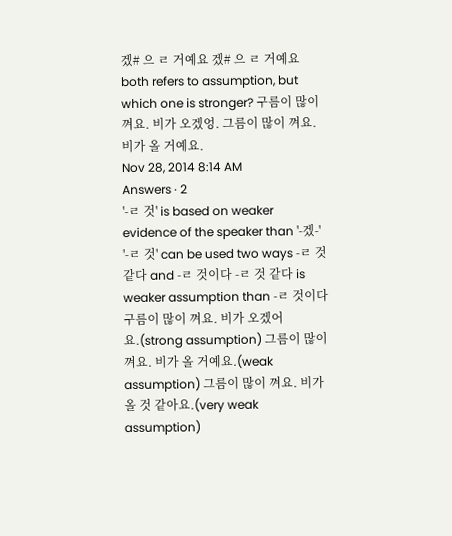겠# 으 ㄹ 거예요 겠# 으 ㄹ 거예요 both refers to assumption, but which one is stronger? 구름이 많이 껴요. 비가 오겠엉. 그름이 많이 껴요. 비가 올 거예요.
Nov 28, 2014 8:14 AM
Answers · 2
'-ㄹ 것' is based on weaker evidence of the speaker than '-겠-' '-ㄹ 것' can be used two ways -ㄹ 것 같다 and -ㄹ 것이다 -ㄹ 것 같다 is weaker assumption than -ㄹ 것이다 구름이 많이 껴요. 비가 오겠어요.(strong assumption) 그름이 많이 껴요. 비가 올 거예요.(weak assumption) 그름이 많이 껴요. 비가 올 것 같아요.(very weak assumption)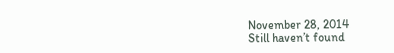November 28, 2014
Still haven’t found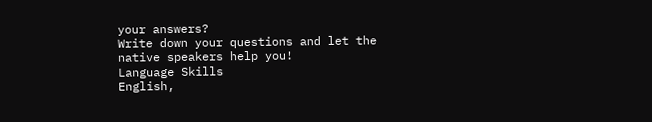your answers?
Write down your questions and let the native speakers help you!
Language Skills
English,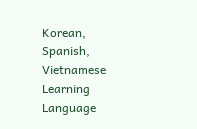Korean, Spanish, Vietnamese
Learning Language